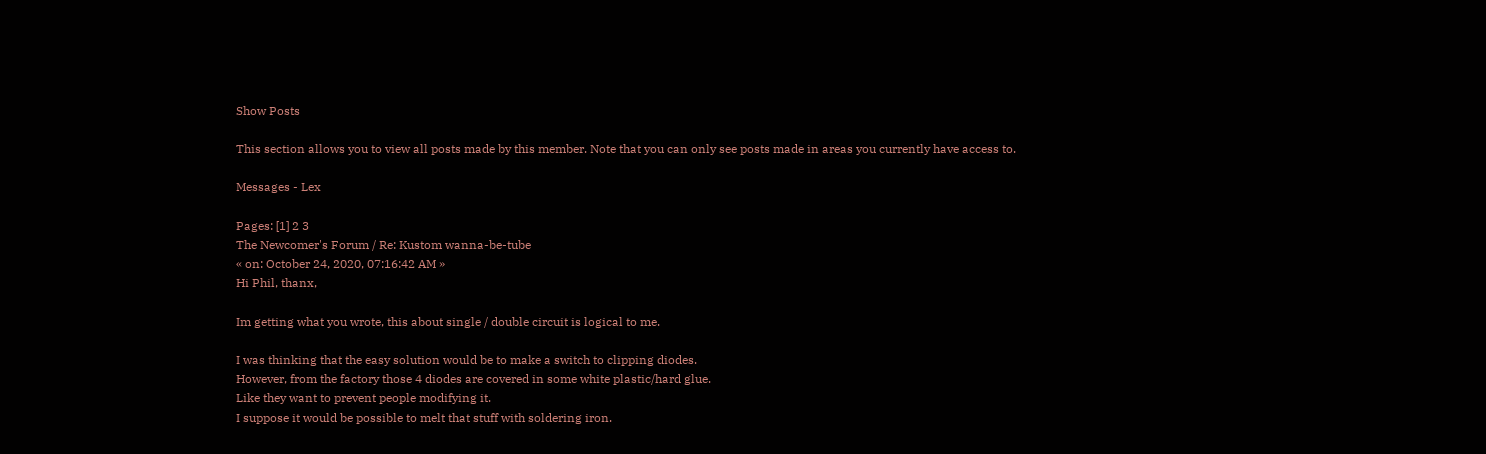Show Posts

This section allows you to view all posts made by this member. Note that you can only see posts made in areas you currently have access to.

Messages - Lex

Pages: [1] 2 3
The Newcomer's Forum / Re: Kustom wanna-be-tube
« on: October 24, 2020, 07:16:42 AM »
Hi Phil, thanx,

Im getting what you wrote, this about single / double circuit is logical to me.

I was thinking that the easy solution would be to make a switch to clipping diodes.
However, from the factory those 4 diodes are covered in some white plastic/hard glue.
Like they want to prevent people modifying it.
I suppose it would be possible to melt that stuff with soldering iron.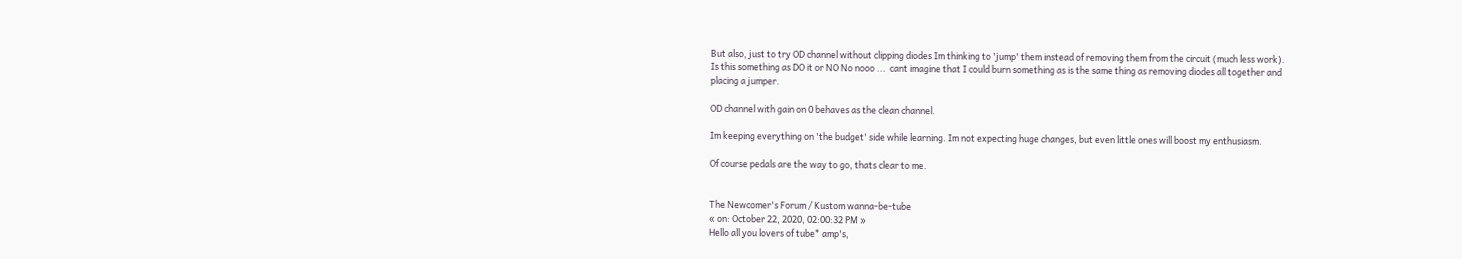But also, just to try OD channel without clipping diodes Im thinking to 'jump' them instead of removing them from the circuit (much less work).
Is this something as DO it or NO No nooo ...  cant imagine that I could burn something as is the same thing as removing diodes all together and placing a jumper.

OD channel with gain on 0 behaves as the clean channel.

Im keeping everything on 'the budget' side while learning. Im not expecting huge changes, but even little ones will boost my enthusiasm.

Of course pedals are the way to go, thats clear to me.


The Newcomer's Forum / Kustom wanna-be-tube
« on: October 22, 2020, 02:00:32 PM »
Hello all you lovers of tube* amp's,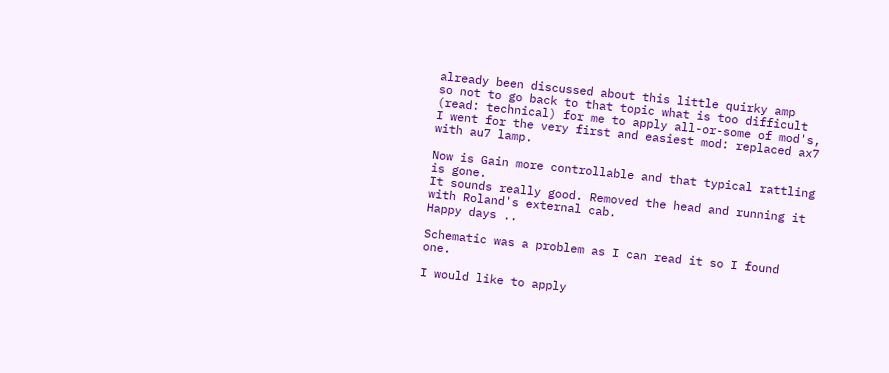already been discussed about this little quirky amp
so not to go back to that topic what is too difficult (read: technical) for me to apply all-or-some of mod's,
I went for the very first and easiest mod: replaced ax7 with au7 lamp.

Now is Gain more controllable and that typical rattling is gone.
It sounds really good. Removed the head and running it with Roland's external cab.
Happy days ..

Schematic was a problem as I can read it so I found one.

I would like to apply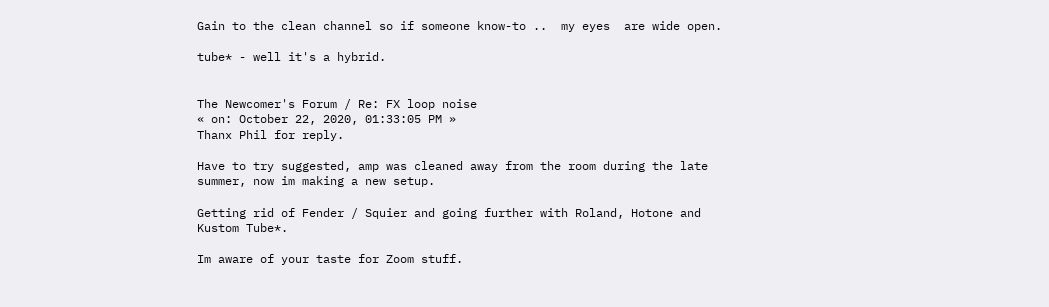Gain to the clean channel so if someone know-to ..  my eyes  are wide open.

tube* - well it's a hybrid.


The Newcomer's Forum / Re: FX loop noise
« on: October 22, 2020, 01:33:05 PM »
Thanx Phil for reply.

Have to try suggested, amp was cleaned away from the room during the late summer, now im making a new setup.

Getting rid of Fender / Squier and going further with Roland, Hotone and Kustom Tube*.

Im aware of your taste for Zoom stuff.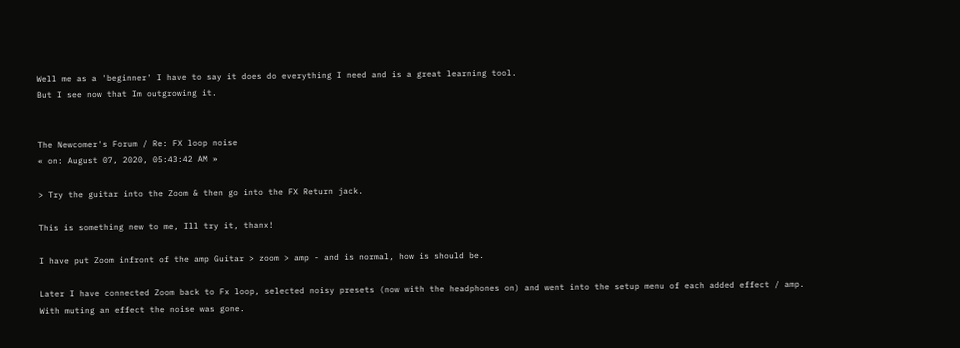Well me as a 'beginner' I have to say it does do everything I need and is a great learning tool.
But I see now that Im outgrowing it.


The Newcomer's Forum / Re: FX loop noise
« on: August 07, 2020, 05:43:42 AM »

> Try the guitar into the Zoom & then go into the FX Return jack.

This is something new to me, Ill try it, thanx!

I have put Zoom infront of the amp Guitar > zoom > amp - and is normal, how is should be.

Later I have connected Zoom back to Fx loop, selected noisy presets (now with the headphones on) and went into the setup menu of each added effect / amp.
With muting an effect the noise was gone.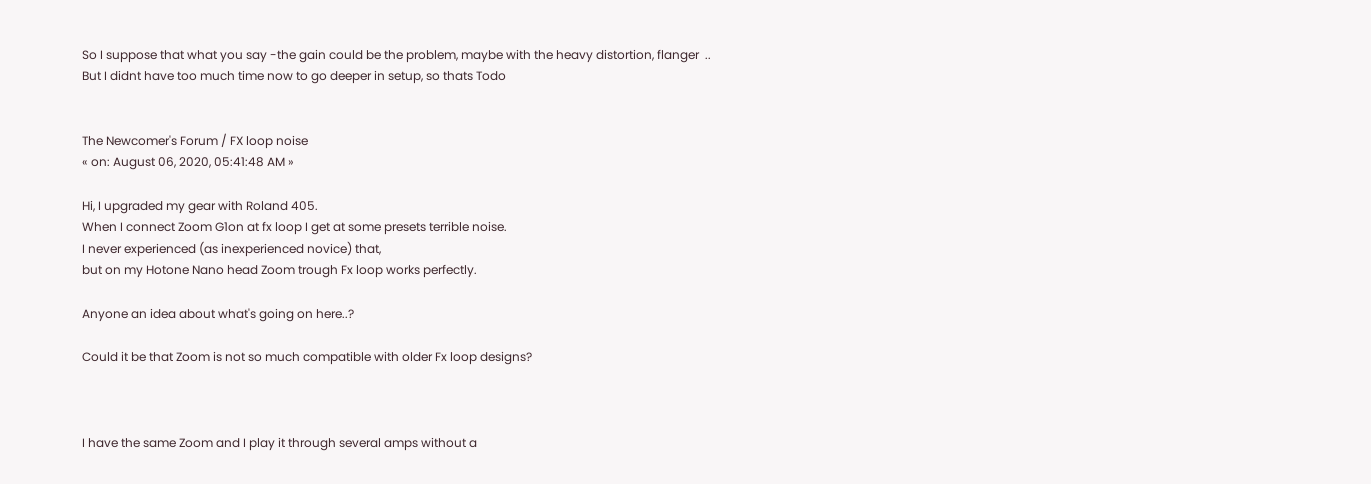So I suppose that what you say -the gain could be the problem, maybe with the heavy distortion, flanger  ..
But I didnt have too much time now to go deeper in setup, so thats Todo


The Newcomer's Forum / FX loop noise
« on: August 06, 2020, 05:41:48 AM »

Hi, I upgraded my gear with Roland 405.
When I connect Zoom G1on at fx loop I get at some presets terrible noise.
I never experienced (as inexperienced novice) that,
but on my Hotone Nano head Zoom trough Fx loop works perfectly.

Anyone an idea about what's going on here..?

Could it be that Zoom is not so much compatible with older Fx loop designs?



I have the same Zoom and I play it through several amps without a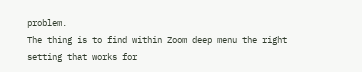problem.
The thing is to find within Zoom deep menu the right setting that works for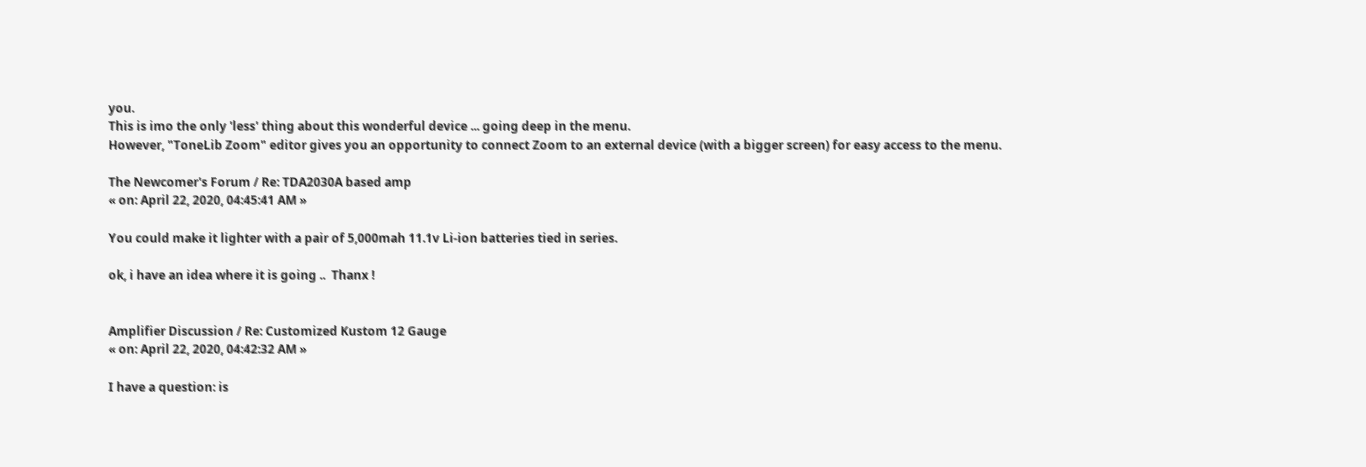you.
This is imo the only 'less' thing about this wonderful device ... going deep in the menu.
However, "ToneLib Zoom" editor gives you an opportunity to connect Zoom to an external device (with a bigger screen) for easy access to the menu.

The Newcomer's Forum / Re: TDA2030A based amp
« on: April 22, 2020, 04:45:41 AM »

You could make it lighter with a pair of 5,000mah 11.1v Li-ion batteries tied in series.

ok, i have an idea where it is going ..  Thanx !


Amplifier Discussion / Re: Customized Kustom 12 Gauge
« on: April 22, 2020, 04:42:32 AM »

I have a question: is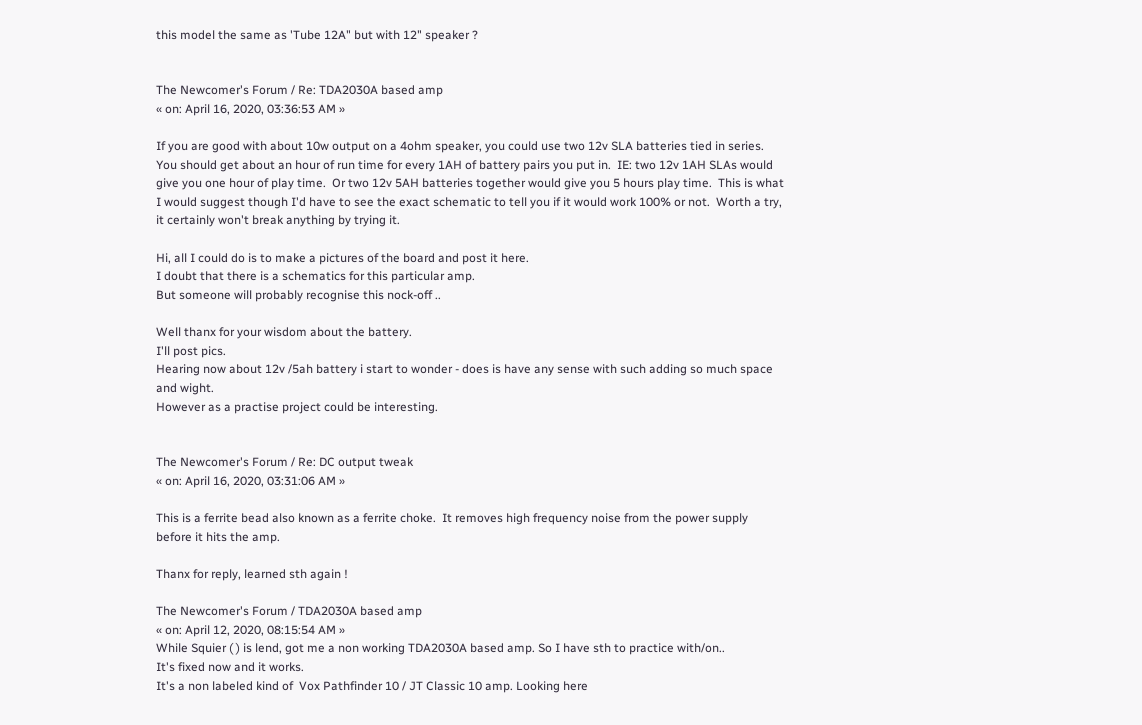this model the same as 'Tube 12A" but with 12" speaker ?


The Newcomer's Forum / Re: TDA2030A based amp
« on: April 16, 2020, 03:36:53 AM »

If you are good with about 10w output on a 4ohm speaker, you could use two 12v SLA batteries tied in series.  You should get about an hour of run time for every 1AH of battery pairs you put in.  IE: two 12v 1AH SLAs would give you one hour of play time.  Or two 12v 5AH batteries together would give you 5 hours play time.  This is what I would suggest though I'd have to see the exact schematic to tell you if it would work 100% or not.  Worth a try, it certainly won't break anything by trying it.

Hi, all I could do is to make a pictures of the board and post it here.
I doubt that there is a schematics for this particular amp.
But someone will probably recognise this nock-off ..

Well thanx for your wisdom about the battery.
I'll post pics.
Hearing now about 12v /5ah battery i start to wonder - does is have any sense with such adding so much space and wight.
However as a practise project could be interesting.


The Newcomer's Forum / Re: DC output tweak
« on: April 16, 2020, 03:31:06 AM »

This is a ferrite bead also known as a ferrite choke.  It removes high frequency noise from the power supply before it hits the amp.

Thanx for reply, learned sth again !

The Newcomer's Forum / TDA2030A based amp
« on: April 12, 2020, 08:15:54 AM »
While Squier ( ) is lend, got me a non working TDA2030A based amp. So I have sth to practice with/on..
It's fixed now and it works.
It's a non labeled kind of  Vox Pathfinder 10 / JT Classic 10 amp. Looking here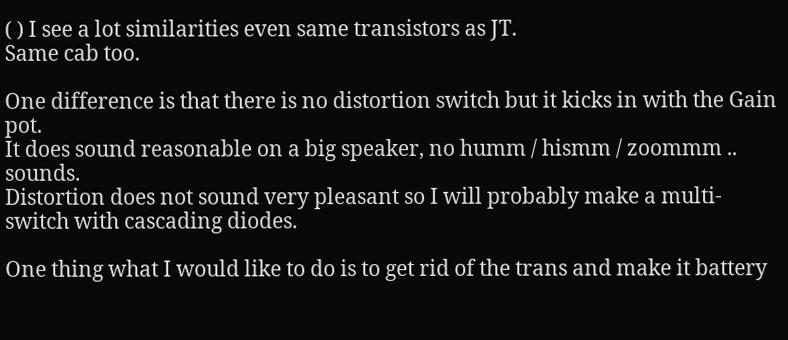( ) I see a lot similarities even same transistors as JT.
Same cab too.

One difference is that there is no distortion switch but it kicks in with the Gain pot.
It does sound reasonable on a big speaker, no humm / hismm / zoommm .. sounds.
Distortion does not sound very pleasant so I will probably make a multi-switch with cascading diodes.

One thing what I would like to do is to get rid of the trans and make it battery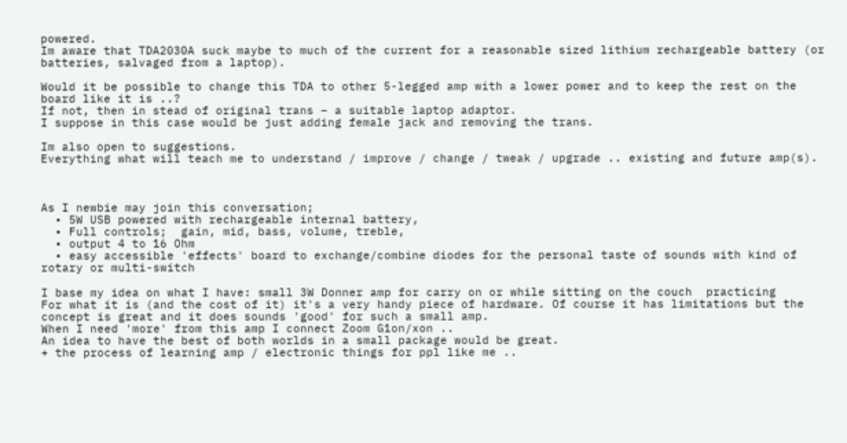powered.
Im aware that TDA2030A suck maybe to much of the current for a reasonable sized lithium rechargeable battery (or batteries, salvaged from a laptop).

Would it be possible to change this TDA to other 5-legged amp with a lower power and to keep the rest on the board like it is ..?
If not, then in stead of original trans – a suitable laptop adaptor.
I suppose in this case would be just adding female jack and removing the trans.

Im also open to suggestions.
Everything what will teach me to understand / improve / change / tweak / upgrade .. existing and future amp(s).



As I newbie may join this conversation;
  • 5W USB powered with rechargeable internal battery,
  • Full controls;  gain, mid, bass, volume, treble,
  • output 4 to 16 Ohm
  • easy accessible 'effects' board to exchange/combine diodes for the personal taste of sounds with kind of rotary or multi-switch

I base my idea on what I have: small 3W Donner amp for carry on or while sitting on the couch  practicing
For what it is (and the cost of it) it's a very handy piece of hardware. Of course it has limitations but the concept is great and it does sounds 'good' for such a small amp.
When I need 'more' from this amp I connect Zoom G1on/xon ..
An idea to have the best of both worlds in a small package would be great.
+ the process of learning amp / electronic things for ppl like me ..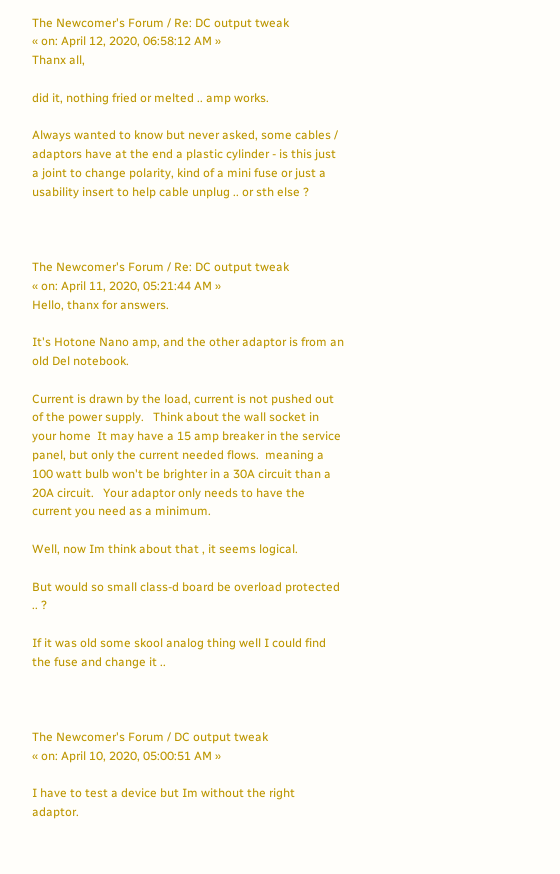The Newcomer's Forum / Re: DC output tweak
« on: April 12, 2020, 06:58:12 AM »
Thanx all,

did it, nothing fried or melted .. amp works.

Always wanted to know but never asked, some cables / adaptors have at the end a plastic cylinder - is this just a joint to change polarity, kind of a mini fuse or just a usability insert to help cable unplug .. or sth else ?



The Newcomer's Forum / Re: DC output tweak
« on: April 11, 2020, 05:21:44 AM »
Hello, thanx for answers.

It's Hotone Nano amp, and the other adaptor is from an old Del notebook.

Current is drawn by the load, current is not pushed out of the power supply.   Think about the wall socket in your home  It may have a 15 amp breaker in the service panel, but only the current needed flows.  meaning a 100 watt bulb won't be brighter in a 30A circuit than a 20A circuit.   Your adaptor only needs to have the current you need as a minimum.

Well, now Im think about that , it seems logical.

But would so small class-d board be overload protected  .. ?

If it was old some skool analog thing well I could find the fuse and change it ..



The Newcomer's Forum / DC output tweak
« on: April 10, 2020, 05:00:51 AM »

I have to test a device but Im without the right adaptor.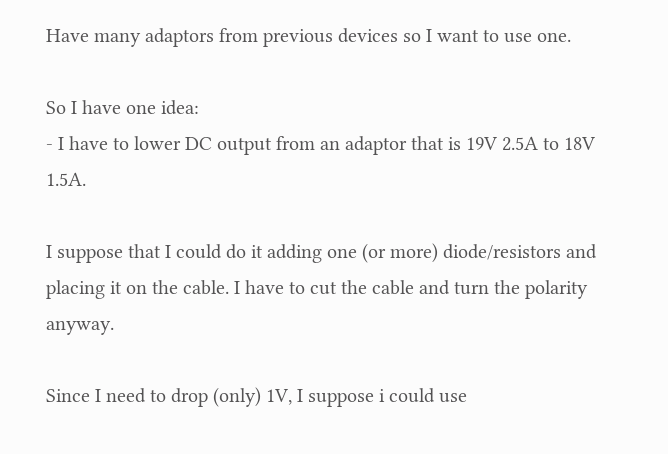Have many adaptors from previous devices so I want to use one.

So I have one idea:
- I have to lower DC output from an adaptor that is 19V 2.5A to 18V 1.5A.

I suppose that I could do it adding one (or more) diode/resistors and placing it on the cable. I have to cut the cable and turn the polarity anyway.

Since I need to drop (only) 1V, I suppose i could use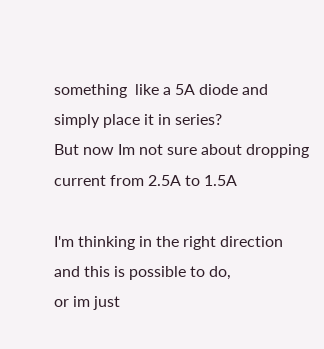something  like a 5A diode and simply place it in series?
But now Im not sure about dropping current from 2.5A to 1.5A

I'm thinking in the right direction and this is possible to do,
or im just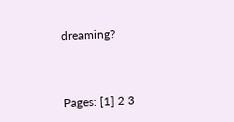dreaming?



Pages: [1] 2 3